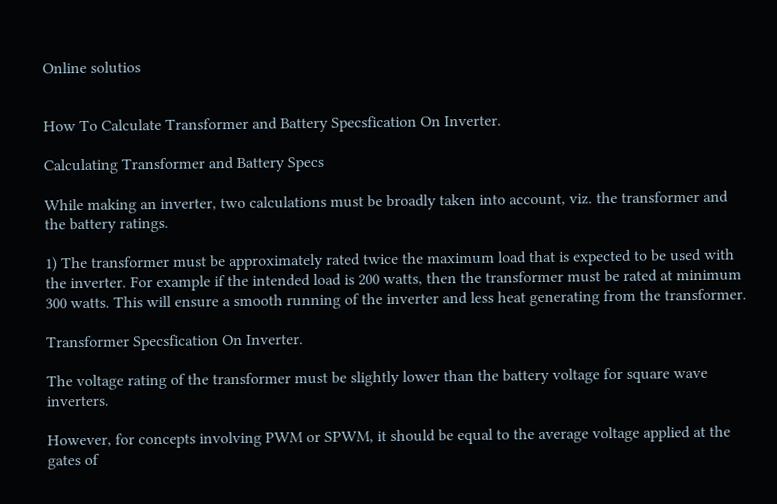Online solutios


How To Calculate Transformer and Battery Specsfication On Inverter.

Calculating Transformer and Battery Specs

While making an inverter, two calculations must be broadly taken into account, viz. the transformer and the battery ratings.

1) The transformer must be approximately rated twice the maximum load that is expected to be used with the inverter. For example if the intended load is 200 watts, then the transformer must be rated at minimum 300 watts. This will ensure a smooth running of the inverter and less heat generating from the transformer.

Transformer Specsfication On Inverter.

The voltage rating of the transformer must be slightly lower than the battery voltage for square wave inverters.

However, for concepts involving PWM or SPWM, it should be equal to the average voltage applied at the gates of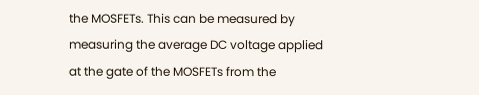the MOSFETs. This can be measured by measuring the average DC voltage applied at the gate of the MOSFETs from the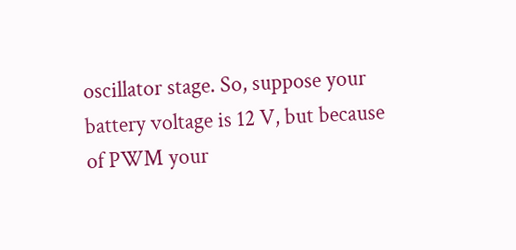oscillator stage. So, suppose your battery voltage is 12 V, but because of PWM your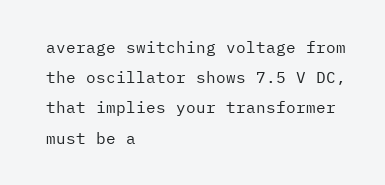average switching voltage from the oscillator shows 7.5 V DC, that implies your transformer must be a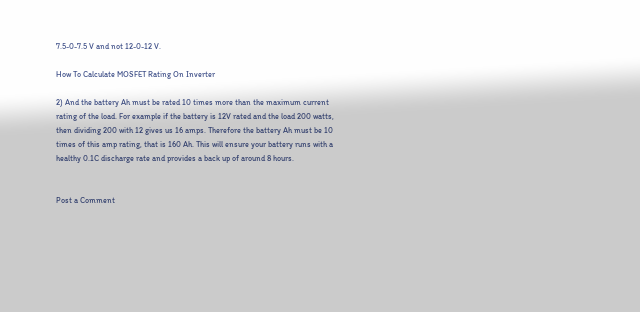7.5-0-7.5 V and not 12-0-12 V.

How To Calculate MOSFET Rating On Inverter

2) And the battery Ah must be rated 10 times more than the maximum current rating of the load. For example if the battery is 12V rated and the load 200 watts, then dividing 200 with 12 gives us 16 amps. Therefore the battery Ah must be 10 times of this amp rating, that is 160 Ah. This will ensure your battery runs with a healthy 0.1C discharge rate and provides a back up of around 8 hours.


Post a Comment